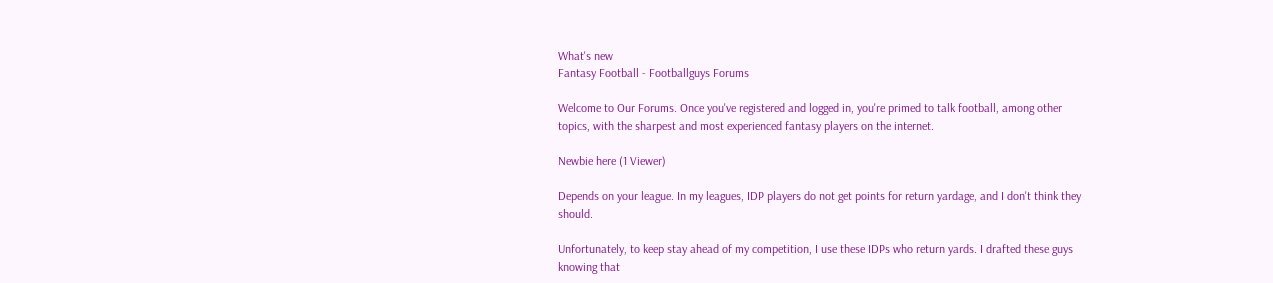What's new
Fantasy Football - Footballguys Forums

Welcome to Our Forums. Once you've registered and logged in, you're primed to talk football, among other topics, with the sharpest and most experienced fantasy players on the internet.

Newbie here (1 Viewer)

Depends on your league. In my leagues, IDP players do not get points for return yardage, and I don't think they should.

Unfortunately, to keep stay ahead of my competition, I use these IDPs who return yards. I drafted these guys knowing that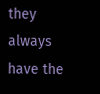they always have the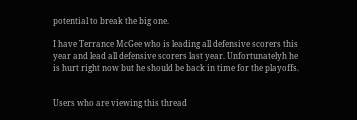potential to break the big one.

I have Terrance McGee who is leading all defensive scorers this year and lead all defensive scorers last year. Unfortunatelyh he is hurt right now but he should be back in time for the playoffs.


Users who are viewing this thread